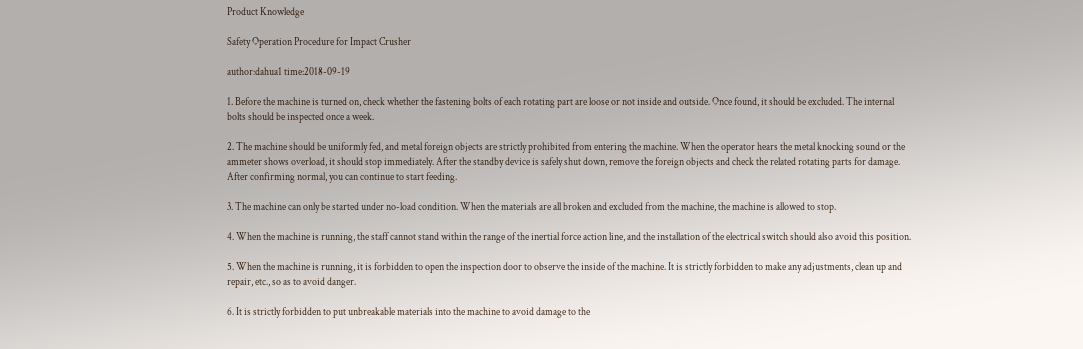Product Knowledge

Safety Operation Procedure for Impact Crusher

author:dahua1 time:2018-09-19

1. Before the machine is turned on, check whether the fastening bolts of each rotating part are loose or not inside and outside. Once found, it should be excluded. The internal bolts should be inspected once a week.

2. The machine should be uniformly fed, and metal foreign objects are strictly prohibited from entering the machine. When the operator hears the metal knocking sound or the ammeter shows overload, it should stop immediately. After the standby device is safely shut down, remove the foreign objects and check the related rotating parts for damage. After confirming normal, you can continue to start feeding.

3. The machine can only be started under no-load condition. When the materials are all broken and excluded from the machine, the machine is allowed to stop.

4. When the machine is running, the staff cannot stand within the range of the inertial force action line, and the installation of the electrical switch should also avoid this position.

5. When the machine is running, it is forbidden to open the inspection door to observe the inside of the machine. It is strictly forbidden to make any adjustments, clean up and repair, etc., so as to avoid danger.

6. It is strictly forbidden to put unbreakable materials into the machine to avoid damage to the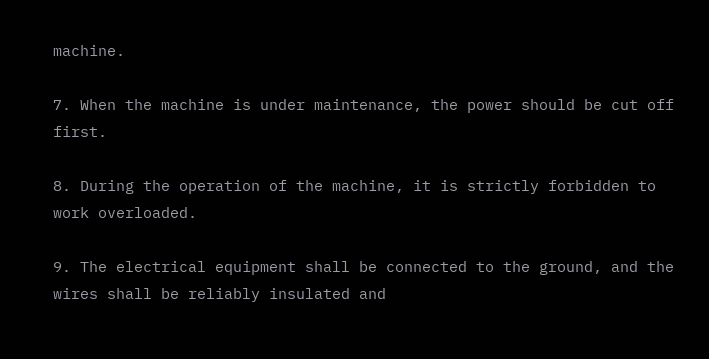machine.

7. When the machine is under maintenance, the power should be cut off first.

8. During the operation of the machine, it is strictly forbidden to work overloaded.

9. The electrical equipment shall be connected to the ground, and the wires shall be reliably insulated and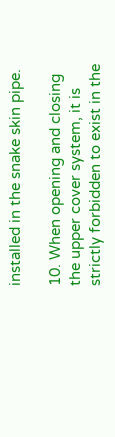installed in the snake skin pipe.

10. When opening and closing the upper cover system, it is strictly forbidden to exist in the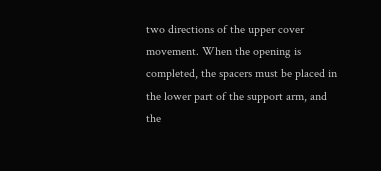two directions of the upper cover movement. When the opening is completed, the spacers must be placed in the lower part of the support arm, and the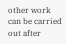other work can be carried out after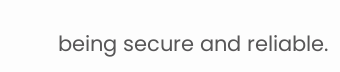being secure and reliable.